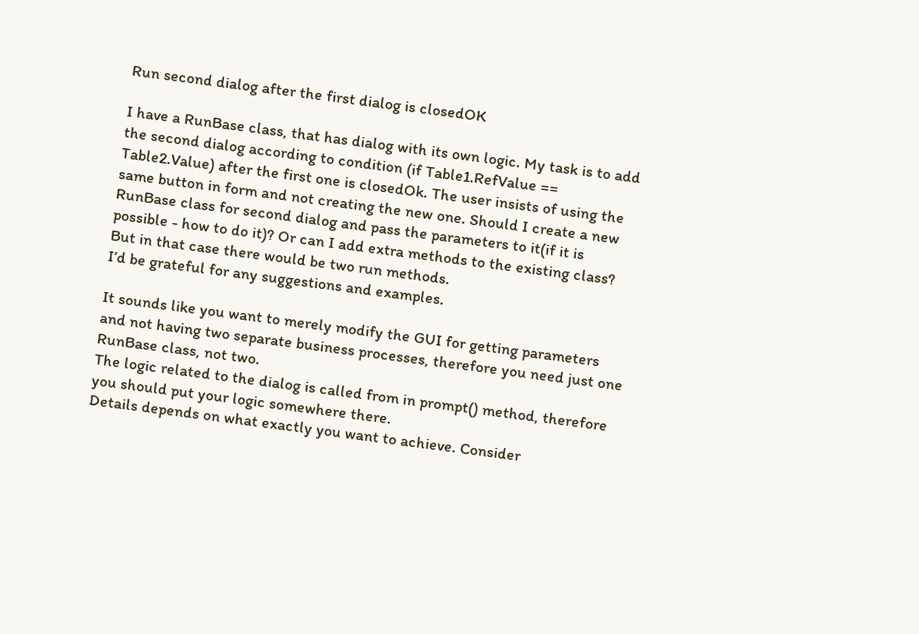Run second dialog after the first dialog is closedOK

I have a RunBase class, that has dialog with its own logic. My task is to add the second dialog according to condition (if Table1.RefValue == Table2.Value) after the first one is closedOk. The user insists of using the same button in form and not creating the new one. Should I create a new RunBase class for second dialog and pass the parameters to it(if it is possible - how to do it)? Or can I add extra methods to the existing class? But in that case there would be two run methods.
I’d be grateful for any suggestions and examples.

It sounds like you want to merely modify the GUI for getting parameters and not having two separate business processes, therefore you need just one RunBase class, not two.
The logic related to the dialog is called from in prompt() method, therefore you should put your logic somewhere there.
Details depends on what exactly you want to achieve. Consider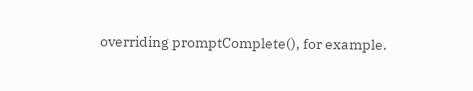overriding promptComplete(), for example.